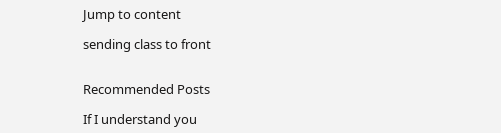Jump to content

sending class to front


Recommended Posts

If I understand you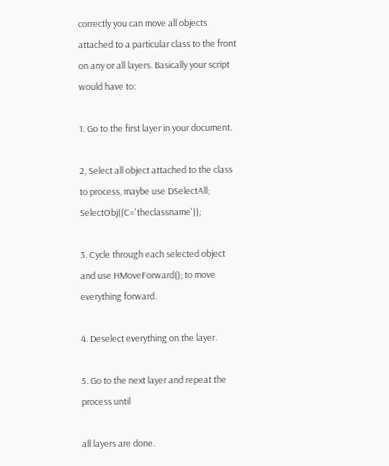correctly you can move all objects attached to a particular class to the front on any or all layers. Basically your script would have to:

1. Go to the first layer in your document.

2, Select all object attached to the class to process, maybe use DSelectAll; SelectObj((C='theclassname'));

3. Cycle through each selected object and use HMoveForward(); to move everything forward.

4. Deselect everything on the layer.

5. Go to the next layer and repeat the process until

all layers are done.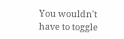You wouldn't have to toggle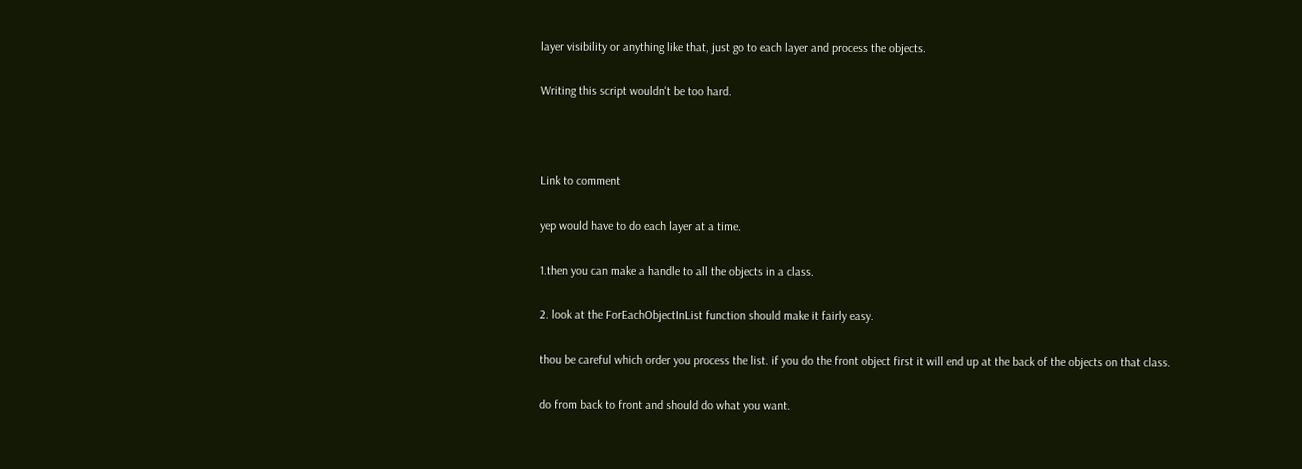layer visibility or anything like that, just go to each layer and process the objects.

Writing this script wouldn't be too hard.



Link to comment

yep would have to do each layer at a time.

1.then you can make a handle to all the objects in a class.

2. look at the ForEachObjectInList function should make it fairly easy.

thou be careful which order you process the list. if you do the front object first it will end up at the back of the objects on that class.

do from back to front and should do what you want.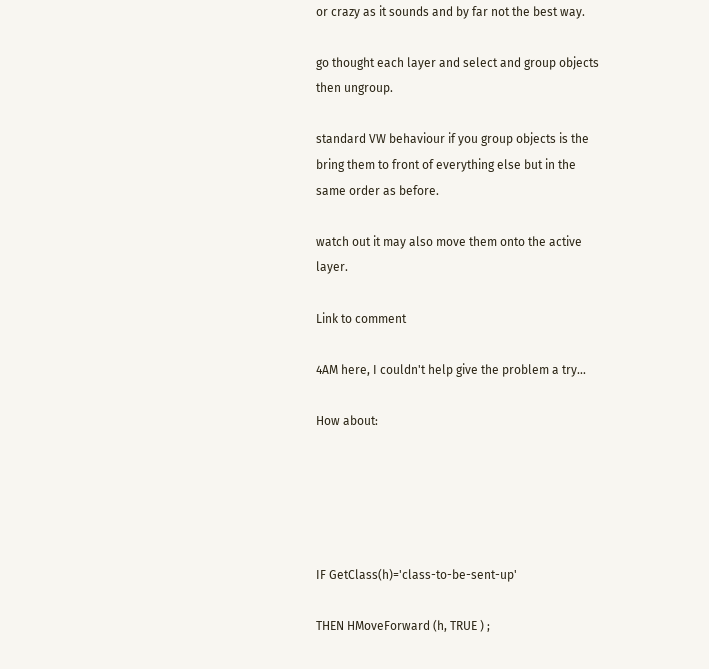or crazy as it sounds and by far not the best way.

go thought each layer and select and group objects then ungroup.

standard VW behaviour if you group objects is the bring them to front of everything else but in the same order as before.

watch out it may also move them onto the active layer.

Link to comment

4AM here, I couldn't help give the problem a try...

How about:





IF GetClass(h)='class-to-be-sent-up'

THEN HMoveForward (h, TRUE ) ;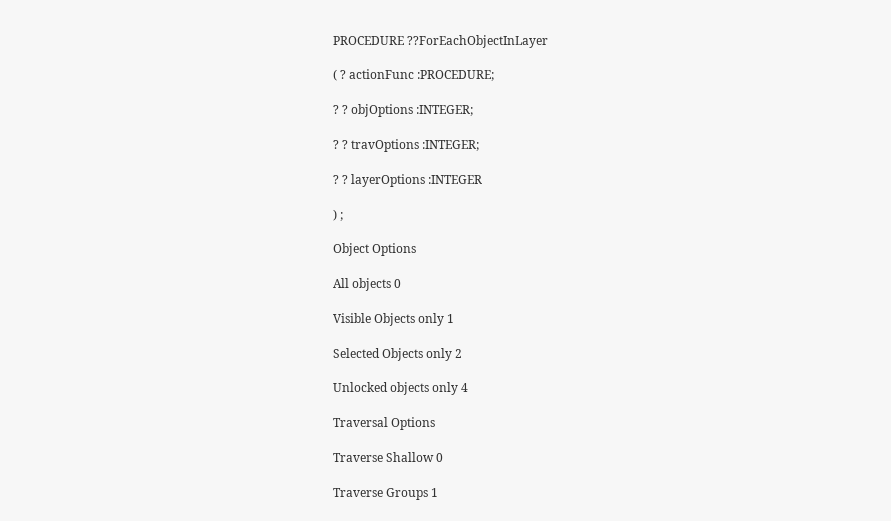PROCEDURE ??ForEachObjectInLayer

( ? actionFunc :PROCEDURE;

? ? objOptions :INTEGER;

? ? travOptions :INTEGER;

? ? layerOptions :INTEGER

) ;

Object Options

All objects 0

Visible Objects only 1

Selected Objects only 2

Unlocked objects only 4

Traversal Options

Traverse Shallow 0

Traverse Groups 1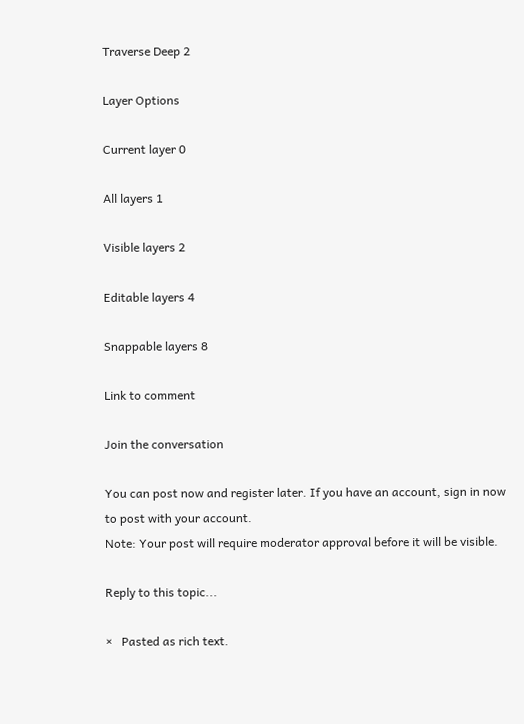Traverse Deep 2

Layer Options

Current layer 0

All layers 1

Visible layers 2

Editable layers 4

Snappable layers 8

Link to comment

Join the conversation

You can post now and register later. If you have an account, sign in now to post with your account.
Note: Your post will require moderator approval before it will be visible.

Reply to this topic...

×   Pasted as rich text.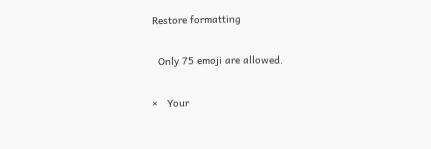Restore formatting

  Only 75 emoji are allowed.

×   Your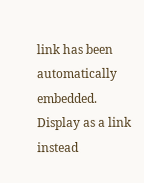link has been automatically embedded.   Display as a link instead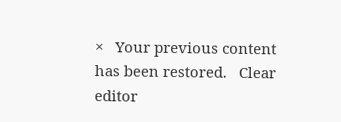×   Your previous content has been restored.   Clear editor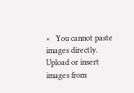×   You cannot paste images directly. Upload or insert images from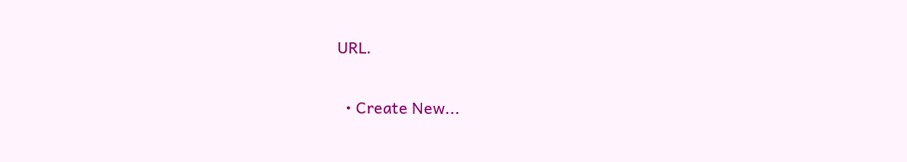URL.

  • Create New...